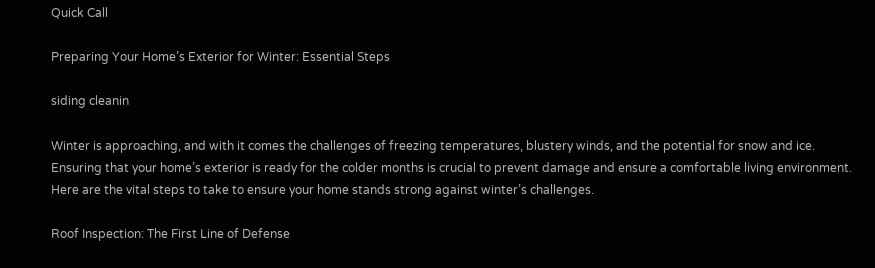Quick Call

Preparing Your Home’s Exterior for Winter: Essential Steps

siding cleanin

Winter is approaching, and with it comes the challenges of freezing temperatures, blustery winds, and the potential for snow and ice. Ensuring that your home’s exterior is ready for the colder months is crucial to prevent damage and ensure a comfortable living environment. Here are the vital steps to take to ensure your home stands strong against winter’s challenges.

Roof Inspection: The First Line of Defense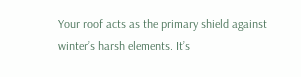Your roof acts as the primary shield against winter’s harsh elements. It’s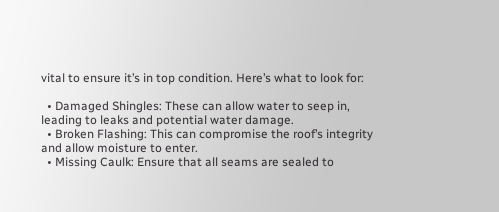vital to ensure it’s in top condition. Here’s what to look for:

  • Damaged Shingles: These can allow water to seep in, leading to leaks and potential water damage.
  • Broken Flashing: This can compromise the roof’s integrity and allow moisture to enter.
  • Missing Caulk: Ensure that all seams are sealed to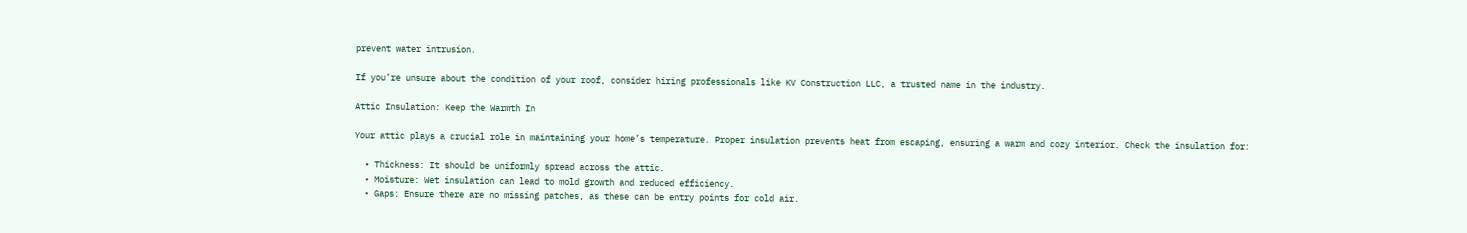prevent water intrusion.

If you’re unsure about the condition of your roof, consider hiring professionals like KV Construction LLC, a trusted name in the industry.

Attic Insulation: Keep the Warmth In

Your attic plays a crucial role in maintaining your home’s temperature. Proper insulation prevents heat from escaping, ensuring a warm and cozy interior. Check the insulation for:

  • Thickness: It should be uniformly spread across the attic.
  • Moisture: Wet insulation can lead to mold growth and reduced efficiency.
  • Gaps: Ensure there are no missing patches, as these can be entry points for cold air.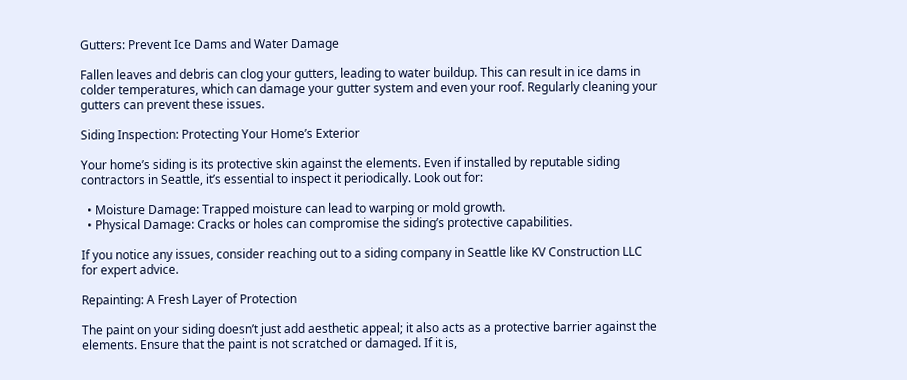Gutters: Prevent Ice Dams and Water Damage

Fallen leaves and debris can clog your gutters, leading to water buildup. This can result in ice dams in colder temperatures, which can damage your gutter system and even your roof. Regularly cleaning your gutters can prevent these issues.

Siding Inspection: Protecting Your Home’s Exterior

Your home’s siding is its protective skin against the elements. Even if installed by reputable siding contractors in Seattle, it’s essential to inspect it periodically. Look out for:

  • Moisture Damage: Trapped moisture can lead to warping or mold growth.
  • Physical Damage: Cracks or holes can compromise the siding’s protective capabilities.

If you notice any issues, consider reaching out to a siding company in Seattle like KV Construction LLC for expert advice.

Repainting: A Fresh Layer of Protection

The paint on your siding doesn’t just add aesthetic appeal; it also acts as a protective barrier against the elements. Ensure that the paint is not scratched or damaged. If it is,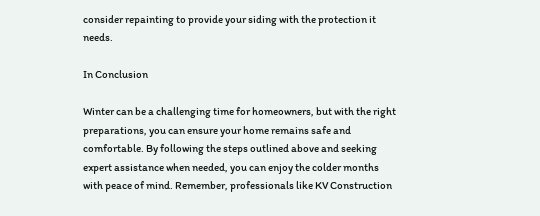consider repainting to provide your siding with the protection it needs.

In Conclusion

Winter can be a challenging time for homeowners, but with the right preparations, you can ensure your home remains safe and comfortable. By following the steps outlined above and seeking expert assistance when needed, you can enjoy the colder months with peace of mind. Remember, professionals like KV Construction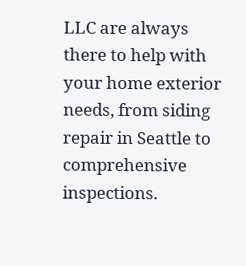LLC are always there to help with your home exterior needs, from siding repair in Seattle to comprehensive inspections.